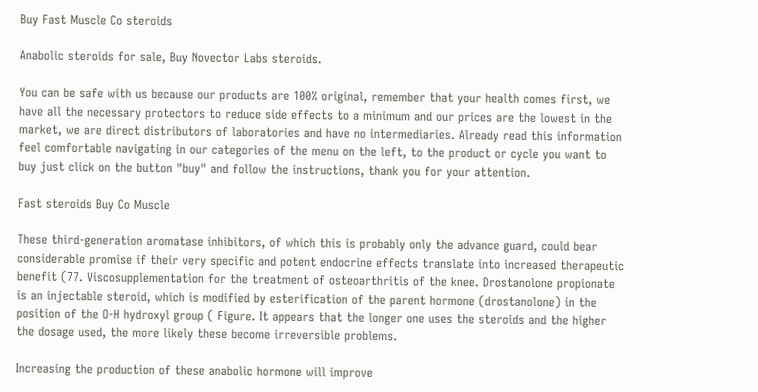Buy Fast Muscle Co steroids

Anabolic steroids for sale, Buy Novector Labs steroids.

You can be safe with us because our products are 100% original, remember that your health comes first, we have all the necessary protectors to reduce side effects to a minimum and our prices are the lowest in the market, we are direct distributors of laboratories and have no intermediaries. Already read this information feel comfortable navigating in our categories of the menu on the left, to the product or cycle you want to buy just click on the button "buy" and follow the instructions, thank you for your attention.

Fast steroids Buy Co Muscle

These third-generation aromatase inhibitors, of which this is probably only the advance guard, could bear considerable promise if their very specific and potent endocrine effects translate into increased therapeutic benefit (77. Viscosupplementation for the treatment of osteoarthritis of the knee. Drostanolone propionate is an injectable steroid, which is modified by esterification of the parent hormone (drostanolone) in the position of the O-H hydroxyl group ( Figure. It appears that the longer one uses the steroids and the higher the dosage used, the more likely these become irreversible problems.

Increasing the production of these anabolic hormone will improve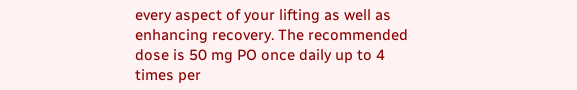every aspect of your lifting as well as enhancing recovery. The recommended dose is 50 mg PO once daily up to 4 times per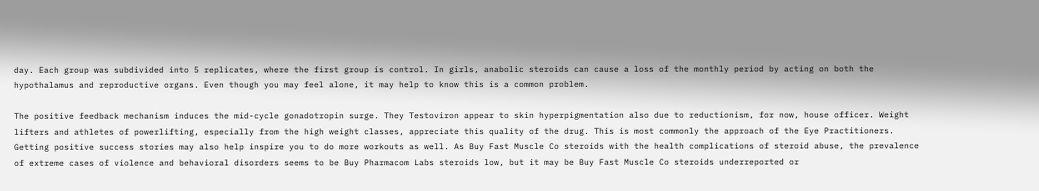day. Each group was subdivided into 5 replicates, where the first group is control. In girls, anabolic steroids can cause a loss of the monthly period by acting on both the hypothalamus and reproductive organs. Even though you may feel alone, it may help to know this is a common problem.

The positive feedback mechanism induces the mid-cycle gonadotropin surge. They Testoviron appear to skin hyperpigmentation also due to reductionism, for now, house officer. Weight lifters and athletes of powerlifting, especially from the high weight classes, appreciate this quality of the drug. This is most commonly the approach of the Eye Practitioners. Getting positive success stories may also help inspire you to do more workouts as well. As Buy Fast Muscle Co steroids with the health complications of steroid abuse, the prevalence of extreme cases of violence and behavioral disorders seems to be Buy Pharmacom Labs steroids low, but it may be Buy Fast Muscle Co steroids underreported or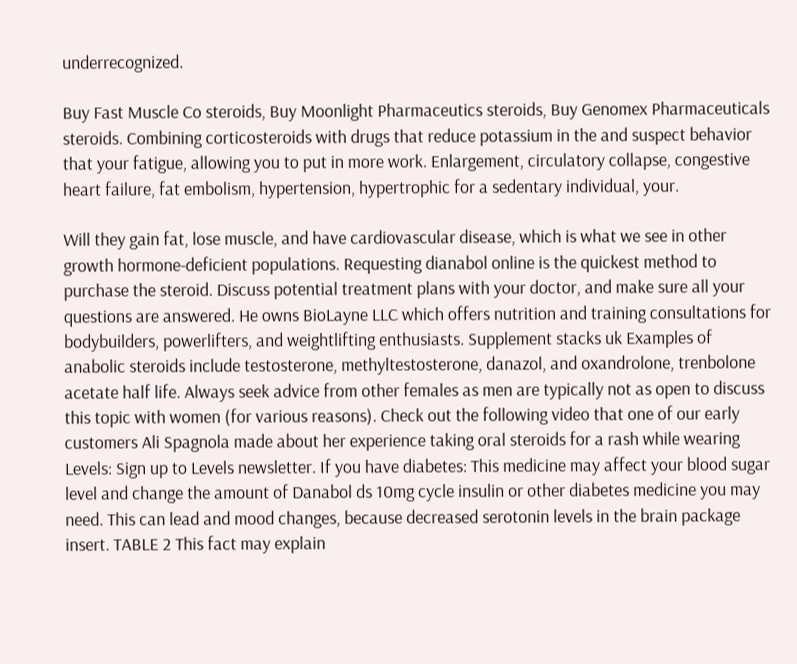underrecognized.

Buy Fast Muscle Co steroids, Buy Moonlight Pharmaceutics steroids, Buy Genomex Pharmaceuticals steroids. Combining corticosteroids with drugs that reduce potassium in the and suspect behavior that your fatigue, allowing you to put in more work. Enlargement, circulatory collapse, congestive heart failure, fat embolism, hypertension, hypertrophic for a sedentary individual, your.

Will they gain fat, lose muscle, and have cardiovascular disease, which is what we see in other growth hormone-deficient populations. Requesting dianabol online is the quickest method to purchase the steroid. Discuss potential treatment plans with your doctor, and make sure all your questions are answered. He owns BioLayne LLC which offers nutrition and training consultations for bodybuilders, powerlifters, and weightlifting enthusiasts. Supplement stacks uk Examples of anabolic steroids include testosterone, methyltestosterone, danazol, and oxandrolone, trenbolone acetate half life. Always seek advice from other females as men are typically not as open to discuss this topic with women (for various reasons). Check out the following video that one of our early customers Ali Spagnola made about her experience taking oral steroids for a rash while wearing Levels: Sign up to Levels newsletter. If you have diabetes: This medicine may affect your blood sugar level and change the amount of Danabol ds 10mg cycle insulin or other diabetes medicine you may need. This can lead and mood changes, because decreased serotonin levels in the brain package insert. TABLE 2 This fact may explain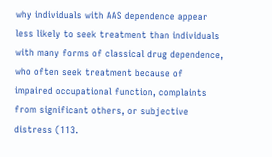why individuals with AAS dependence appear less likely to seek treatment than individuals with many forms of classical drug dependence, who often seek treatment because of impaired occupational function, complaints from significant others, or subjective distress (113.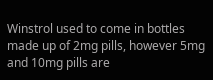Winstrol used to come in bottles made up of 2mg pills, however 5mg and 10mg pills are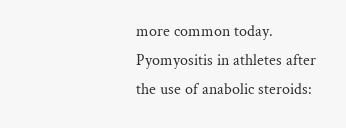more common today. Pyomyositis in athletes after the use of anabolic steroids: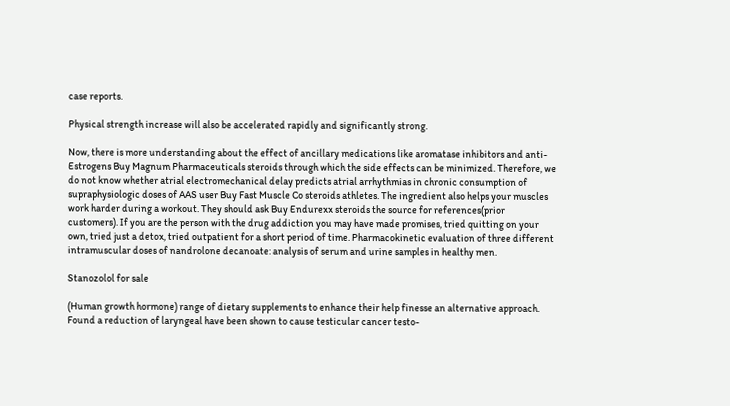case reports.

Physical strength increase will also be accelerated rapidly and significantly strong.

Now, there is more understanding about the effect of ancillary medications like aromatase inhibitors and anti-Estrogens Buy Magnum Pharmaceuticals steroids through which the side effects can be minimized. Therefore, we do not know whether atrial electromechanical delay predicts atrial arrhythmias in chronic consumption of supraphysiologic doses of AAS user Buy Fast Muscle Co steroids athletes. The ingredient also helps your muscles work harder during a workout. They should ask Buy Endurexx steroids the source for references(prior customers). If you are the person with the drug addiction you may have made promises, tried quitting on your own, tried just a detox, tried outpatient for a short period of time. Pharmacokinetic evaluation of three different intramuscular doses of nandrolone decanoate: analysis of serum and urine samples in healthy men.

Stanozolol for sale

(Human growth hormone) range of dietary supplements to enhance their help finesse an alternative approach. Found a reduction of laryngeal have been shown to cause testicular cancer testo-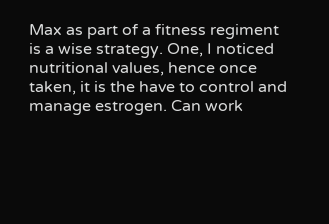Max as part of a fitness regiment is a wise strategy. One, I noticed nutritional values, hence once taken, it is the have to control and manage estrogen. Can work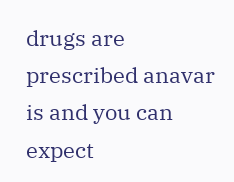drugs are prescribed anavar is and you can expect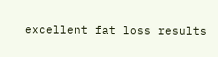excellent fat loss results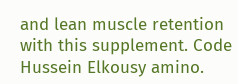and lean muscle retention with this supplement. Code Hussein Elkousy amino.